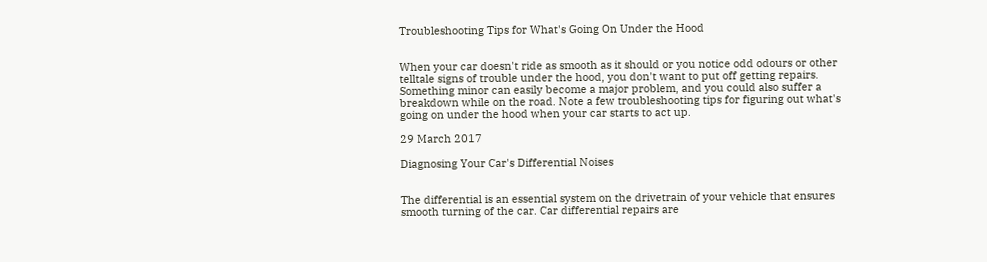Troubleshooting Tips for What's Going On Under the Hood


When your car doesn't ride as smooth as it should or you notice odd odours or other telltale signs of trouble under the hood, you don't want to put off getting repairs. Something minor can easily become a major problem, and you could also suffer a breakdown while on the road. Note a few troubleshooting tips for figuring out what's going on under the hood when your car starts to act up.

29 March 2017

Diagnosing Your Car's Differential Noises


The differential is an essential system on the drivetrain of your vehicle that ensures smooth turning of the car. Car differential repairs are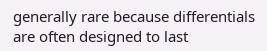generally rare because differentials are often designed to last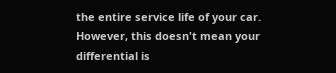the entire service life of your car. However, this doesn't mean your differential is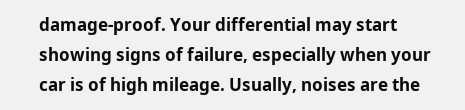damage-proof. Your differential may start showing signs of failure, especially when your car is of high mileage. Usually, noises are the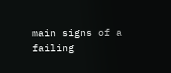main signs of a failing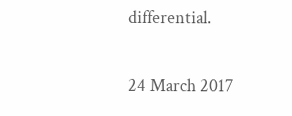differential.

24 March 2017